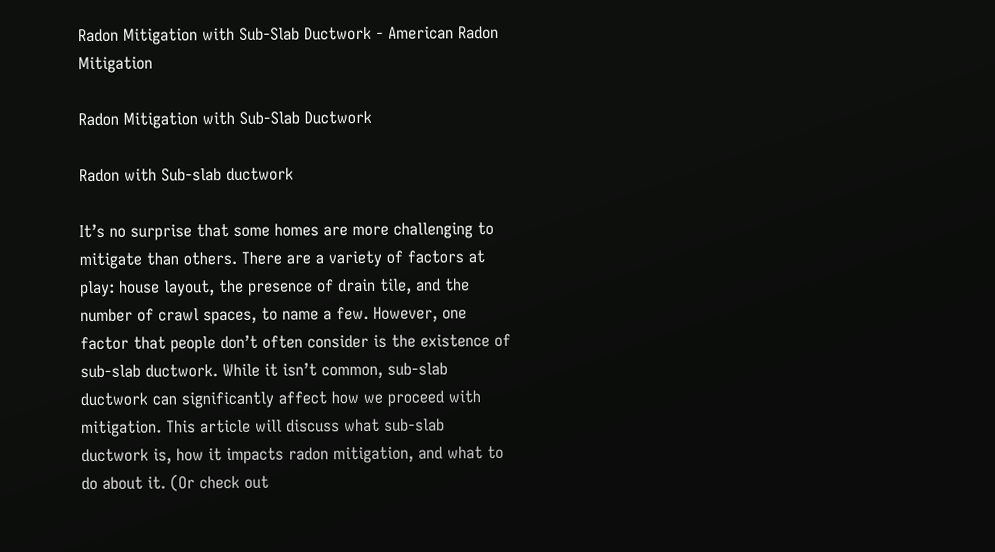Radon Mitigation with Sub-Slab Ductwork - American Radon Mitigation

Radon Mitigation with Sub-Slab Ductwork

Radon with Sub-slab ductwork

It’s no surprise that some homes are more challenging to mitigate than others. There are a variety of factors at play: house layout, the presence of drain tile, and the number of crawl spaces, to name a few. However, one factor that people don’t often consider is the existence of sub-slab ductwork. While it isn’t common, sub-slab ductwork can significantly affect how we proceed with mitigation. This article will discuss what sub-slab ductwork is, how it impacts radon mitigation, and what to do about it. (Or check out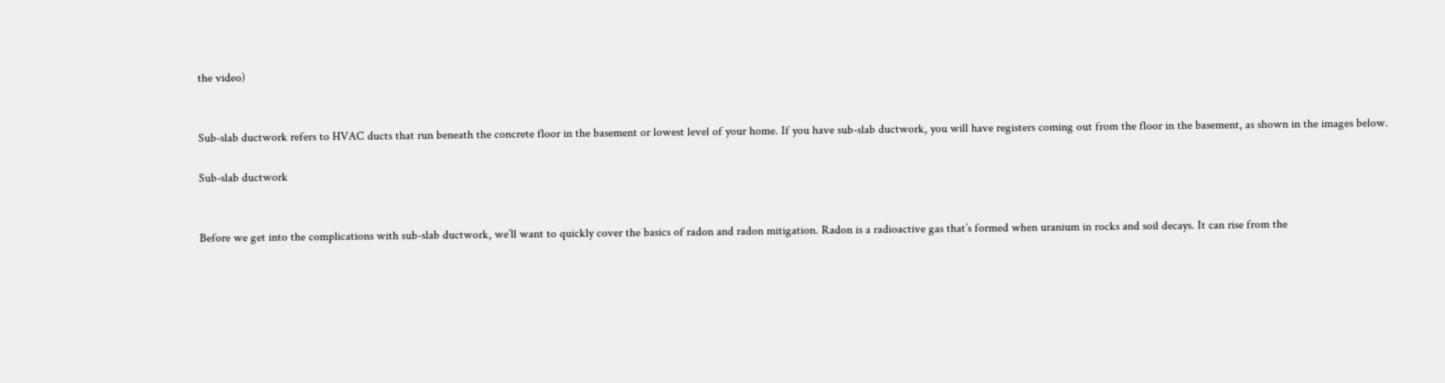the video)


Sub-slab ductwork refers to HVAC ducts that run beneath the concrete floor in the basement or lowest level of your home. If you have sub-slab ductwork, you will have registers coming out from the floor in the basement, as shown in the images below.

Sub-slab ductwork


Before we get into the complications with sub-slab ductwork, we’ll want to quickly cover the basics of radon and radon mitigation. Radon is a radioactive gas that’s formed when uranium in rocks and soil decays. It can rise from the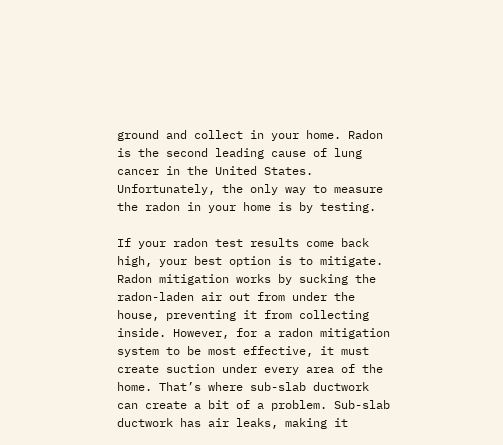ground and collect in your home. Radon is the second leading cause of lung cancer in the United States. Unfortunately, the only way to measure the radon in your home is by testing.

If your radon test results come back high, your best option is to mitigate. Radon mitigation works by sucking the radon-laden air out from under the house, preventing it from collecting inside. However, for a radon mitigation system to be most effective, it must create suction under every area of the home. That’s where sub-slab ductwork can create a bit of a problem. Sub-slab ductwork has air leaks, making it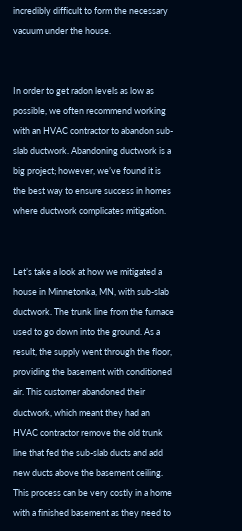incredibly difficult to form the necessary vacuum under the house.


In order to get radon levels as low as possible, we often recommend working with an HVAC contractor to abandon sub-slab ductwork. Abandoning ductwork is a big project; however, we’ve found it is the best way to ensure success in homes where ductwork complicates mitigation.


Let’s take a look at how we mitigated a house in Minnetonka, MN, with sub-slab ductwork. The trunk line from the furnace used to go down into the ground. As a result, the supply went through the floor, providing the basement with conditioned air. This customer abandoned their ductwork, which meant they had an HVAC contractor remove the old trunk line that fed the sub-slab ducts and add new ducts above the basement ceiling. This process can be very costly in a home with a finished basement as they need to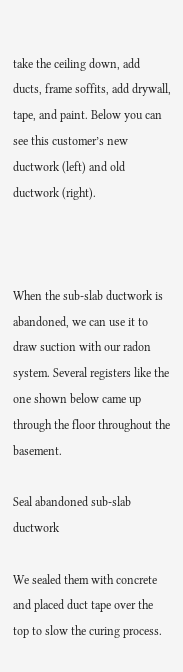take the ceiling down, add ducts, frame soffits, add drywall, tape, and paint. Below you can see this customer’s new ductwork (left) and old ductwork (right).



When the sub-slab ductwork is abandoned, we can use it to draw suction with our radon system. Several registers like the one shown below came up through the floor throughout the basement.

Seal abandoned sub-slab ductwork

We sealed them with concrete and placed duct tape over the top to slow the curing process.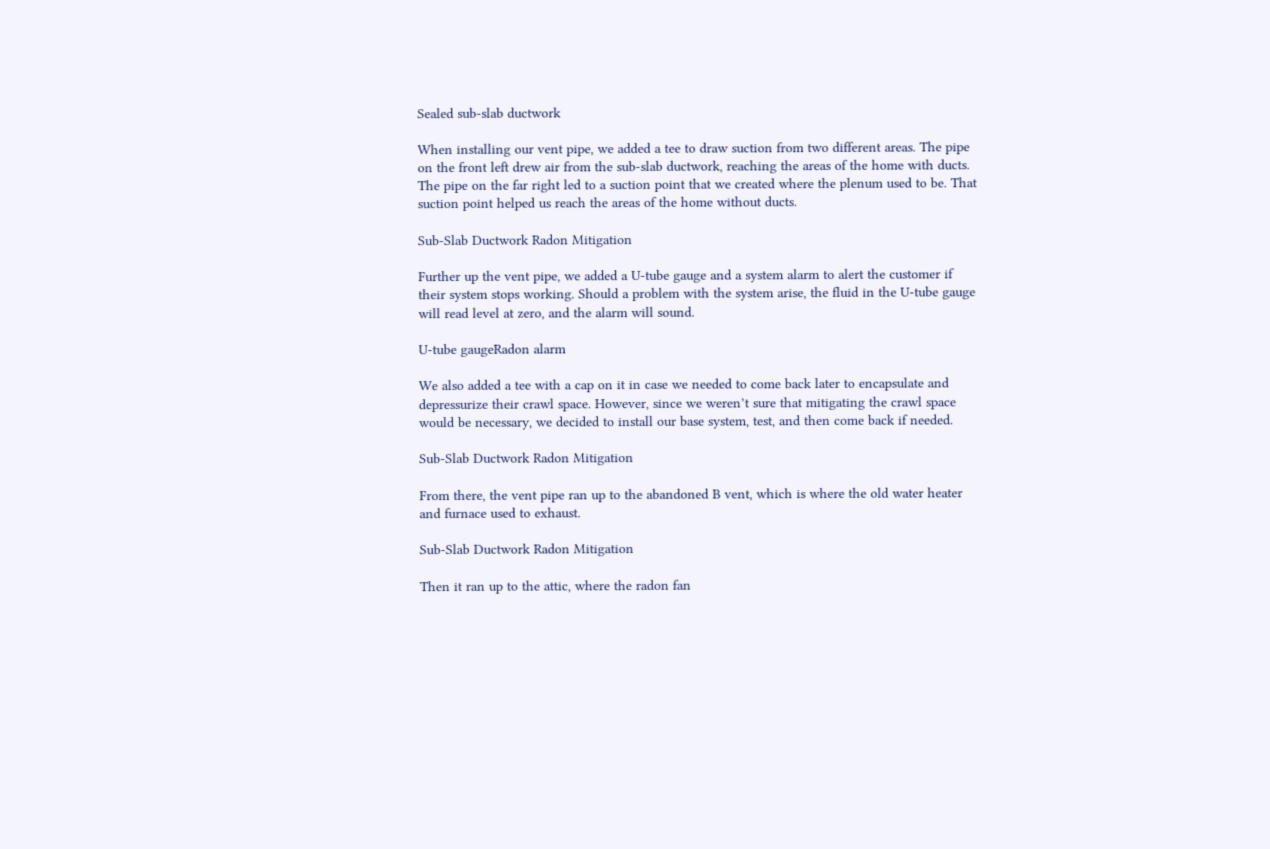Sealed sub-slab ductwork

When installing our vent pipe, we added a tee to draw suction from two different areas. The pipe on the front left drew air from the sub-slab ductwork, reaching the areas of the home with ducts. The pipe on the far right led to a suction point that we created where the plenum used to be. That suction point helped us reach the areas of the home without ducts.

Sub-Slab Ductwork Radon Mitigation

Further up the vent pipe, we added a U-tube gauge and a system alarm to alert the customer if their system stops working. Should a problem with the system arise, the fluid in the U-tube gauge will read level at zero, and the alarm will sound.

U-tube gaugeRadon alarm

We also added a tee with a cap on it in case we needed to come back later to encapsulate and depressurize their crawl space. However, since we weren’t sure that mitigating the crawl space would be necessary, we decided to install our base system, test, and then come back if needed.

Sub-Slab Ductwork Radon Mitigation

From there, the vent pipe ran up to the abandoned B vent, which is where the old water heater and furnace used to exhaust.

Sub-Slab Ductwork Radon Mitigation

Then it ran up to the attic, where the radon fan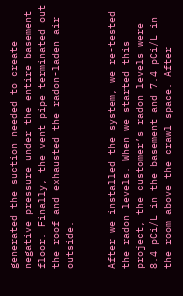generated the suction needed to create negative pressure under the entire basement floor. Finally, the vent pipe terminated out the roof and exhausted the radon-laden air outside.


After we installed the system, we re-tested the radon levels. When we started this project, the customer’s radon levels were 8.4 pCi/L in the basement and 7.4 pCi/L in the room above the crawl space. After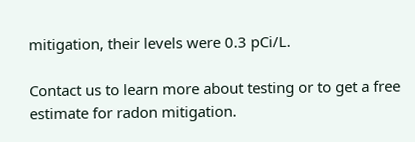mitigation, their levels were 0.3 pCi/L.

Contact us to learn more about testing or to get a free estimate for radon mitigation.